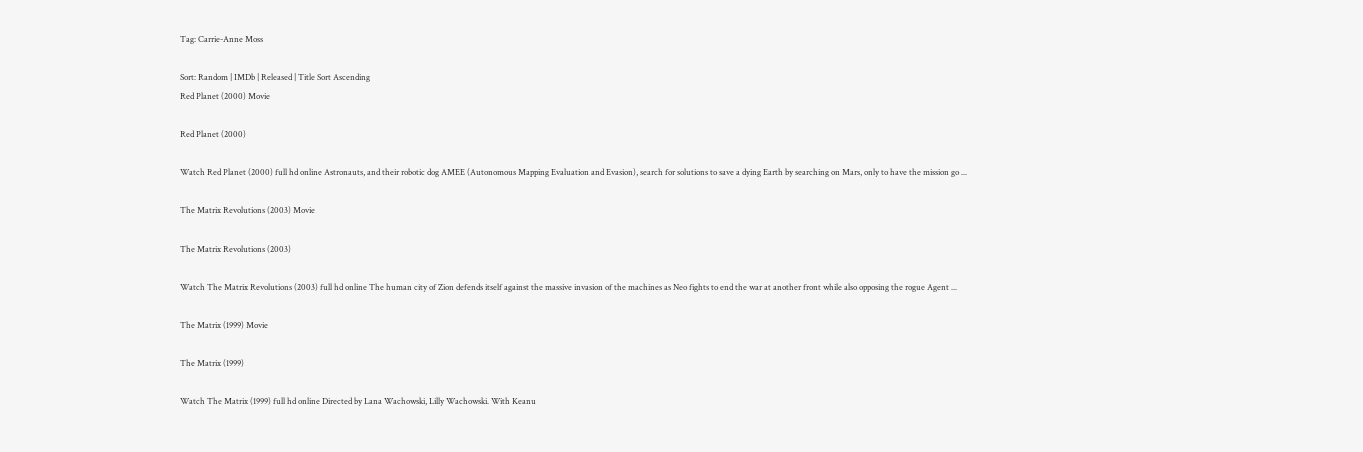Tag: Carrie-Anne Moss

Sort: Random | IMDb | Released | Title Sort Ascending
Red Planet (2000) Movie

Red Planet (2000)

Watch Red Planet (2000) full hd online Astronauts, and their robotic dog AMEE (Autonomous Mapping Evaluation and Evasion), search for solutions to save a dying Earth by searching on Mars, only to have the mission go ...

The Matrix Revolutions (2003) Movie

The Matrix Revolutions (2003)

Watch The Matrix Revolutions (2003) full hd online The human city of Zion defends itself against the massive invasion of the machines as Neo fights to end the war at another front while also opposing the rogue Agent ...

The Matrix (1999) Movie

The Matrix (1999)

Watch The Matrix (1999) full hd online Directed by Lana Wachowski, Lilly Wachowski. With Keanu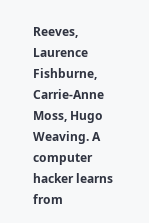Reeves, Laurence Fishburne, Carrie-Anne Moss, Hugo Weaving. A computer hacker learns from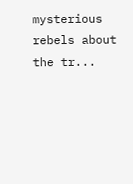mysterious rebels about the tr...